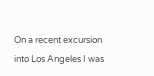On a recent excursion into Los Angeles I was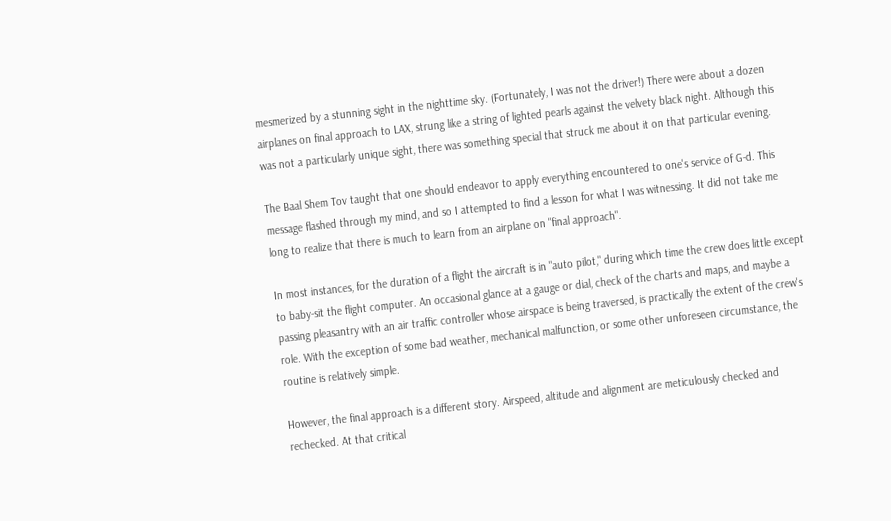mesmerized by a stunning sight in the nighttime sky. (Fortunately, I was not the driver!) There were about a dozen airplanes on final approach to LAX, strung like a string of lighted pearls against the velvety black night. Although this was not a particularly unique sight, there was something special that struck me about it on that particular evening.

The Baal Shem Tov taught that one should endeavor to apply everything encountered to one's service of G‑d. This message flashed through my mind, and so I attempted to find a lesson for what I was witnessing. It did not take me long to realize that there is much to learn from an airplane on "final approach".

In most instances, for the duration of a flight the aircraft is in "auto pilot," during which time the crew does little except to baby-sit the flight computer. An occasional glance at a gauge or dial, check of the charts and maps, and maybe a passing pleasantry with an air traffic controller whose airspace is being traversed, is practically the extent of the crew's role. With the exception of some bad weather, mechanical malfunction, or some other unforeseen circumstance, the routine is relatively simple.

However, the final approach is a different story. Airspeed, altitude and alignment are meticulously checked and rechecked. At that critical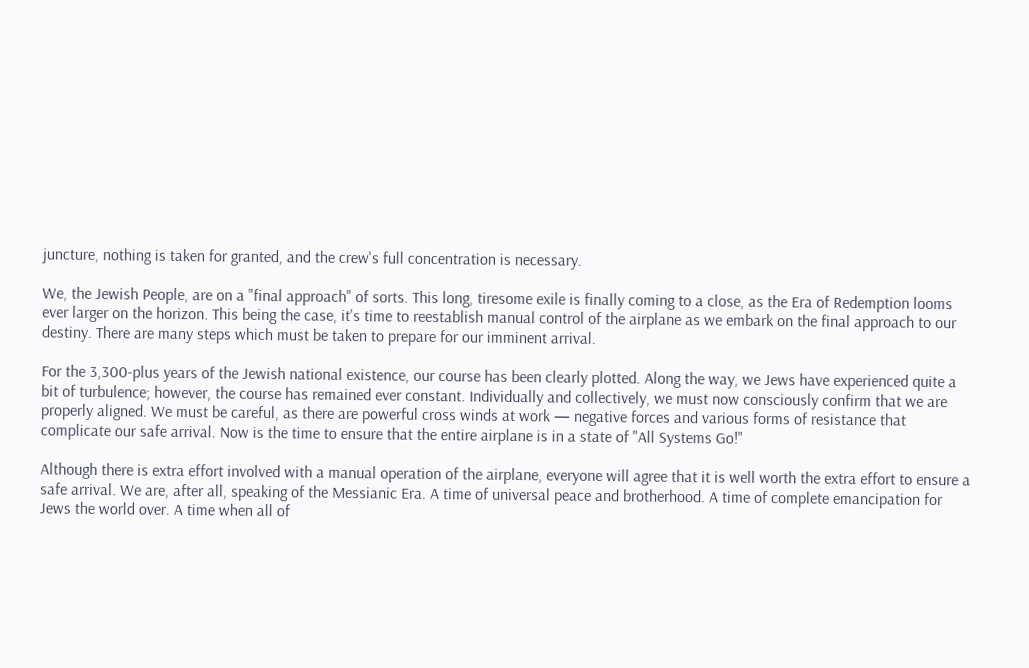juncture, nothing is taken for granted, and the crew's full concentration is necessary.

We, the Jewish People, are on a "final approach" of sorts. This long, tiresome exile is finally coming to a close, as the Era of Redemption looms ever larger on the horizon. This being the case, it's time to reestablish manual control of the airplane as we embark on the final approach to our destiny. There are many steps which must be taken to prepare for our imminent arrival.

For the 3,300-plus years of the Jewish national existence, our course has been clearly plotted. Along the way, we Jews have experienced quite a bit of turbulence; however, the course has remained ever constant. Individually and collectively, we must now consciously confirm that we are properly aligned. We must be careful, as there are powerful cross winds at work — negative forces and various forms of resistance that complicate our safe arrival. Now is the time to ensure that the entire airplane is in a state of "All Systems Go!"

Although there is extra effort involved with a manual operation of the airplane, everyone will agree that it is well worth the extra effort to ensure a safe arrival. We are, after all, speaking of the Messianic Era. A time of universal peace and brotherhood. A time of complete emancipation for Jews the world over. A time when all of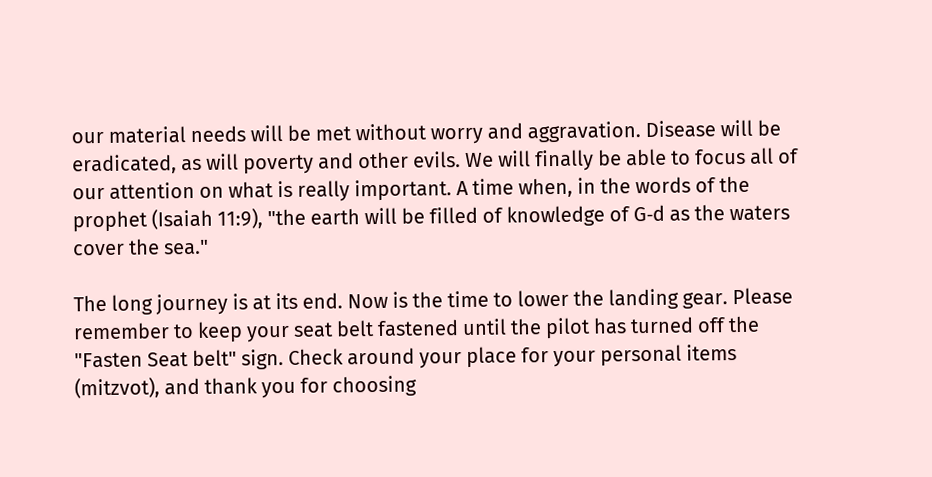our material needs will be met without worry and aggravation. Disease will be eradicated, as will poverty and other evils. We will finally be able to focus all of our attention on what is really important. A time when, in the words of the prophet (Isaiah 11:9), "the earth will be filled of knowledge of G‑d as the waters cover the sea."

The long journey is at its end. Now is the time to lower the landing gear. Please remember to keep your seat belt fastened until the pilot has turned off the "Fasten Seat belt" sign. Check around your place for your personal items (mitzvot), and thank you for choosing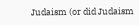Judaism (or did Judaism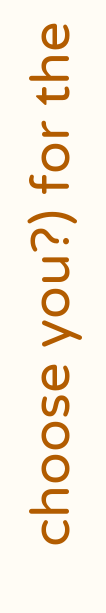choose you?) for the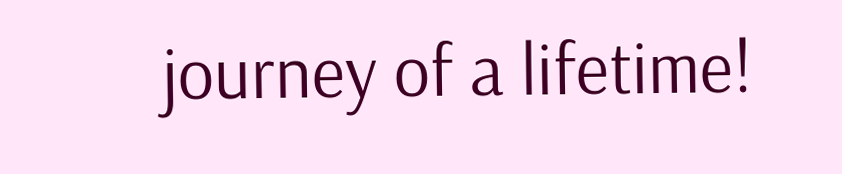journey of a lifetime!